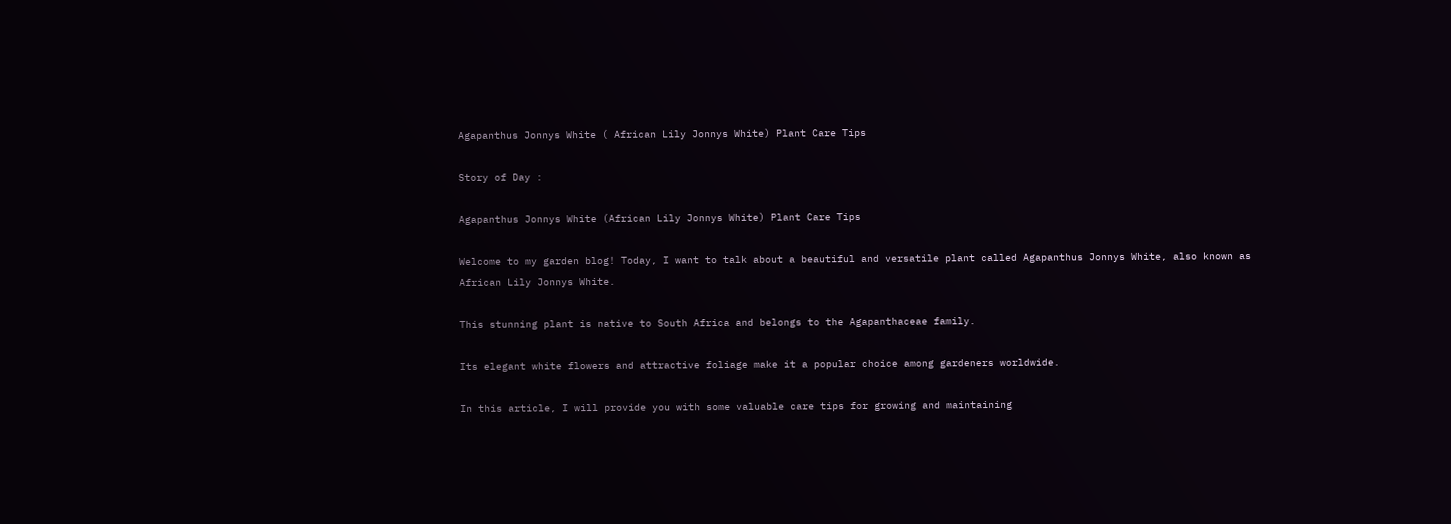Agapanthus Jonnys White ( African Lily Jonnys White) Plant Care Tips

Story of Day :

Agapanthus Jonnys White (African Lily Jonnys White) Plant Care Tips

Welcome to my garden blog! Today, I want to talk about a beautiful and versatile plant called Agapanthus Jonnys White, also known as African Lily Jonnys White.

This stunning plant is native to South Africa and belongs to the Agapanthaceae family.

Its elegant white flowers and attractive foliage make it a popular choice among gardeners worldwide.

In this article, I will provide you with some valuable care tips for growing and maintaining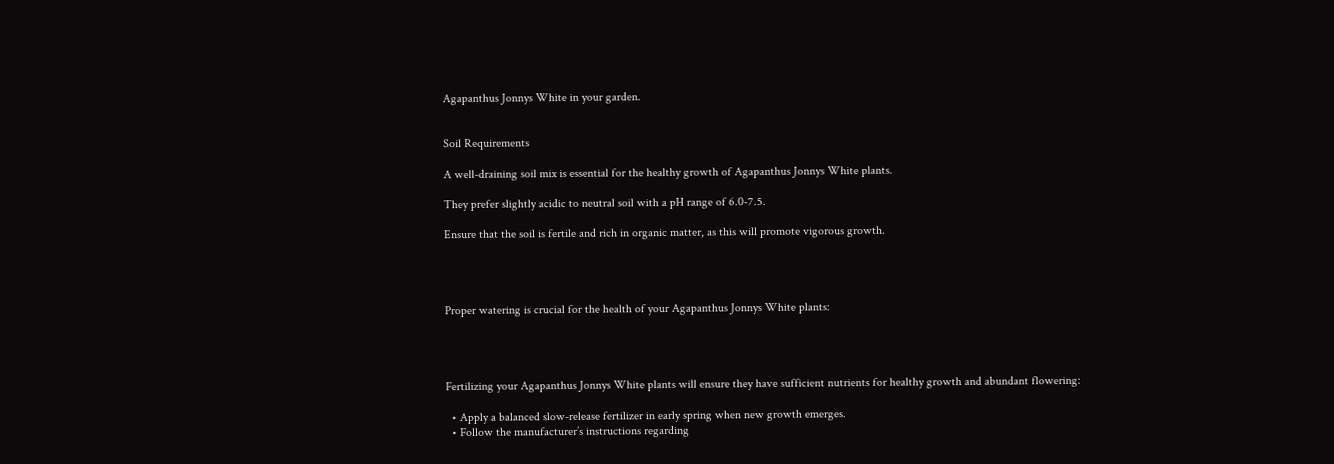Agapanthus Jonnys White in your garden.


Soil Requirements

A well-draining soil mix is essential for the healthy growth of Agapanthus Jonnys White plants.

They prefer slightly acidic to neutral soil with a pH range of 6.0-7.5.

Ensure that the soil is fertile and rich in organic matter, as this will promote vigorous growth.




Proper watering is crucial for the health of your Agapanthus Jonnys White plants:




Fertilizing your Agapanthus Jonnys White plants will ensure they have sufficient nutrients for healthy growth and abundant flowering:

  • Apply a balanced slow-release fertilizer in early spring when new growth emerges.
  • Follow the manufacturer’s instructions regarding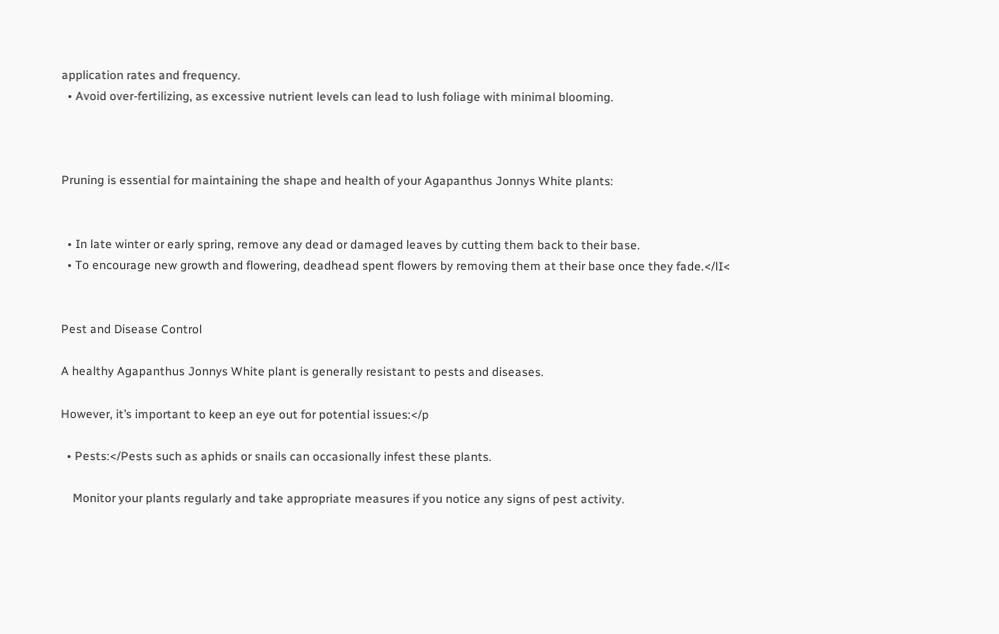application rates and frequency.
  • Avoid over-fertilizing, as excessive nutrient levels can lead to lush foliage with minimal blooming.



Pruning is essential for maintaining the shape and health of your Agapanthus Jonnys White plants:


  • In late winter or early spring, remove any dead or damaged leaves by cutting them back to their base.
  • To encourage new growth and flowering, deadhead spent flowers by removing them at their base once they fade.</lI<


Pest and Disease Control

A healthy Agapanthus Jonnys White plant is generally resistant to pests and diseases.

However, it’s important to keep an eye out for potential issues:</p

  • Pests:</Pests such as aphids or snails can occasionally infest these plants.

    Monitor your plants regularly and take appropriate measures if you notice any signs of pest activity.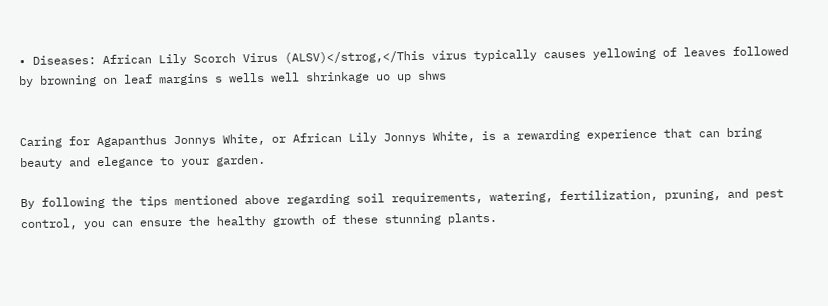• Diseases: African Lily Scorch Virus (ALSV)</strog,</This virus typically causes yellowing of leaves followed by browning on leaf margins s wells well shrinkage uo up shws


Caring for Agapanthus Jonnys White, or African Lily Jonnys White, is a rewarding experience that can bring beauty and elegance to your garden.

By following the tips mentioned above regarding soil requirements, watering, fertilization, pruning, and pest control, you can ensure the healthy growth of these stunning plants.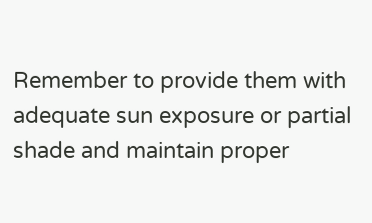Remember to provide them with adequate sun exposure or partial shade and maintain proper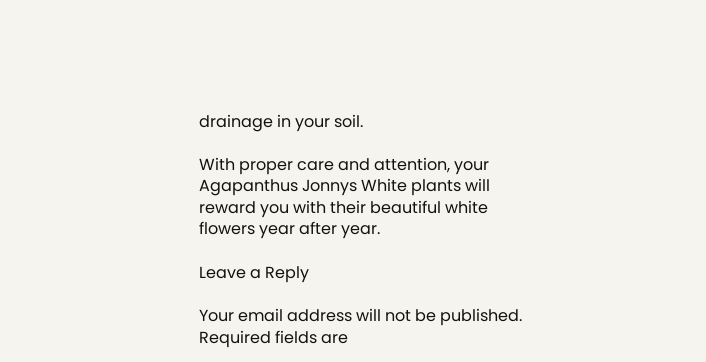drainage in your soil.

With proper care and attention, your Agapanthus Jonnys White plants will reward you with their beautiful white flowers year after year.

Leave a Reply

Your email address will not be published. Required fields are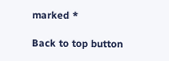marked *

Back to top button